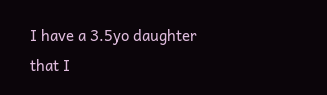I have a 3.5yo daughter that I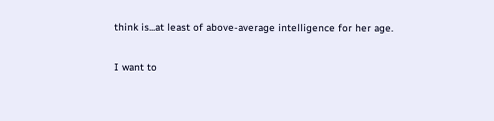think is...at least of above-average intelligence for her age.

I want to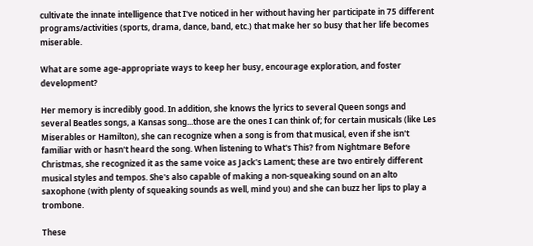cultivate the innate intelligence that I've noticed in her without having her participate in 75 different programs/activities (sports, drama, dance, band, etc.) that make her so busy that her life becomes miserable.

What are some age-appropriate ways to keep her busy, encourage exploration, and foster development?

Her memory is incredibly good. In addition, she knows the lyrics to several Queen songs and several Beatles songs, a Kansas song...those are the ones I can think of; for certain musicals (like Les Miserables or Hamilton), she can recognize when a song is from that musical, even if she isn't familiar with or hasn't heard the song. When listening to What's This? from Nightmare Before Christmas, she recognized it as the same voice as Jack's Lament; these are two entirely different musical styles and tempos. She's also capable of making a non-squeaking sound on an alto saxophone (with plenty of squeaking sounds as well, mind you) and she can buzz her lips to play a trombone.

These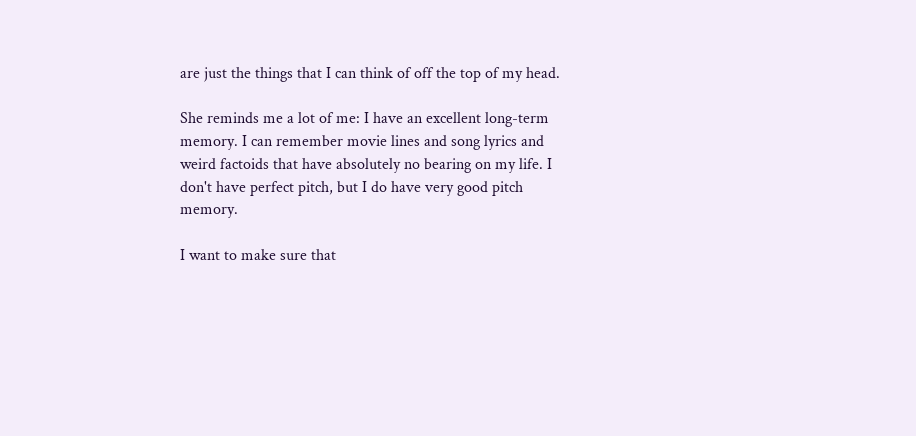are just the things that I can think of off the top of my head.

She reminds me a lot of me: I have an excellent long-term memory. I can remember movie lines and song lyrics and weird factoids that have absolutely no bearing on my life. I don't have perfect pitch, but I do have very good pitch memory.

I want to make sure that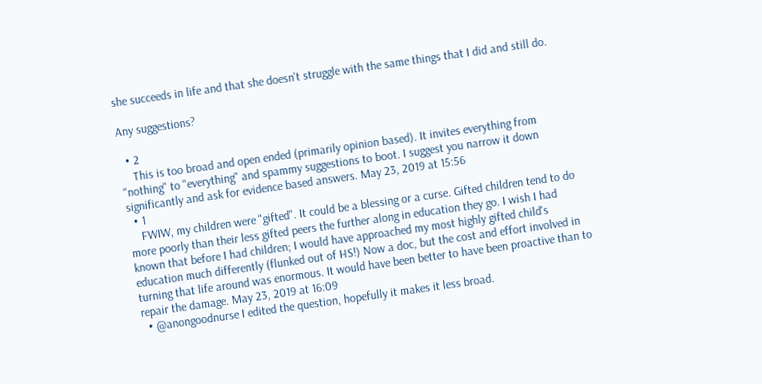she succeeds in life and that she doesn't struggle with the same things that I did and still do.

Any suggestions?

  • 2
    This is too broad and open ended (primarily opinion based). It invites everything from "nothing" to "everything" and spammy suggestions to boot. I suggest you narrow it down significantly and ask for evidence based answers. May 23, 2019 at 15:56
  • 1
    FWIW, my children were "gifted". It could be a blessing or a curse. Gifted children tend to do more poorly than their less gifted peers the further along in education they go. I wish I had known that before I had children; I would have approached my most highly gifted child's education much differently (flunked out of HS!) Now a doc, but the cost and effort involved in turning that life around was enormous. It would have been better to have been proactive than to repair the damage. May 23, 2019 at 16:09
  • @anongoodnurse I edited the question, hopefully it makes it less broad.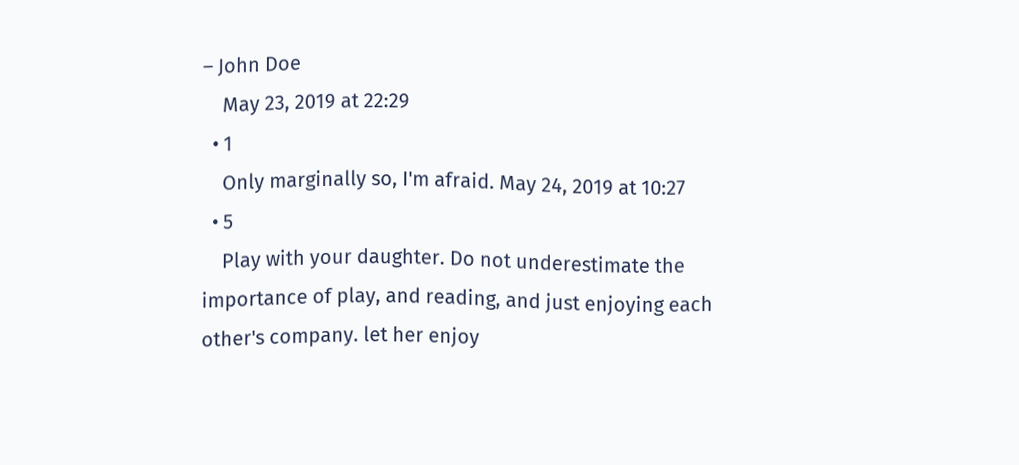– John Doe
    May 23, 2019 at 22:29
  • 1
    Only marginally so, I'm afraid. May 24, 2019 at 10:27
  • 5
    Play with your daughter. Do not underestimate the importance of play, and reading, and just enjoying each other's company. let her enjoy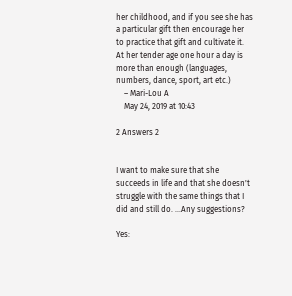her childhood, and if you see she has a particular gift then encourage her to practice that gift and cultivate it. At her tender age one hour a day is more than enough (languages, numbers, dance, sport, art etc.)
    – Mari-Lou A
    May 24, 2019 at 10:43

2 Answers 2


I want to make sure that she succeeds in life and that she doesn't struggle with the same things that I did and still do. ...Any suggestions?

Yes: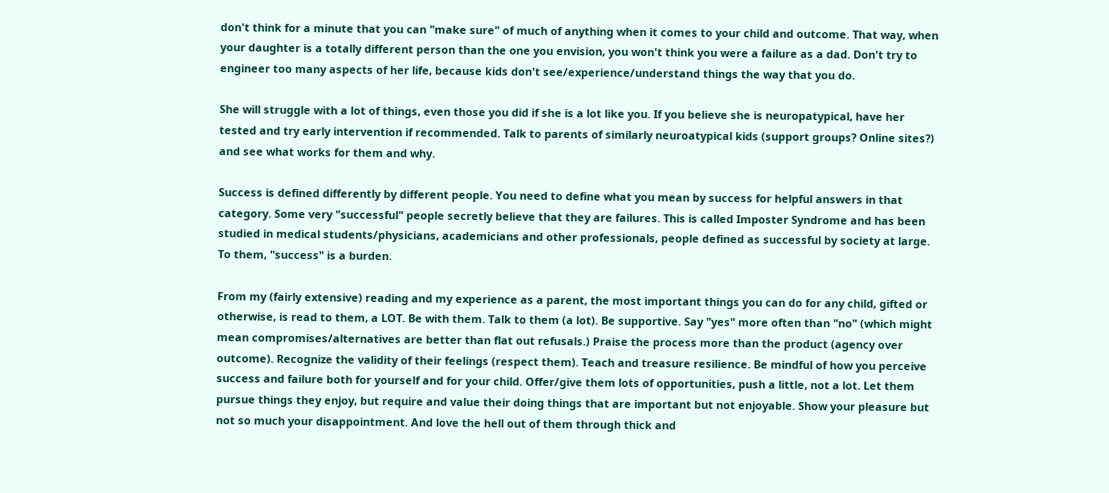don't think for a minute that you can "make sure" of much of anything when it comes to your child and outcome. That way, when your daughter is a totally different person than the one you envision, you won't think you were a failure as a dad. Don't try to engineer too many aspects of her life, because kids don't see/experience/understand things the way that you do.

She will struggle with a lot of things, even those you did if she is a lot like you. If you believe she is neuropatypical, have her tested and try early intervention if recommended. Talk to parents of similarly neuroatypical kids (support groups? Online sites?) and see what works for them and why.

Success is defined differently by different people. You need to define what you mean by success for helpful answers in that category. Some very "successful" people secretly believe that they are failures. This is called Imposter Syndrome and has been studied in medical students/physicians, academicians and other professionals, people defined as successful by society at large. To them, "success" is a burden.

From my (fairly extensive) reading and my experience as a parent, the most important things you can do for any child, gifted or otherwise, is read to them, a LOT. Be with them. Talk to them (a lot). Be supportive. Say "yes" more often than "no" (which might mean compromises/alternatives are better than flat out refusals.) Praise the process more than the product (agency over outcome). Recognize the validity of their feelings (respect them). Teach and treasure resilience. Be mindful of how you perceive success and failure both for yourself and for your child. Offer/give them lots of opportunities, push a little, not a lot. Let them pursue things they enjoy, but require and value their doing things that are important but not enjoyable. Show your pleasure but not so much your disappointment. And love the hell out of them through thick and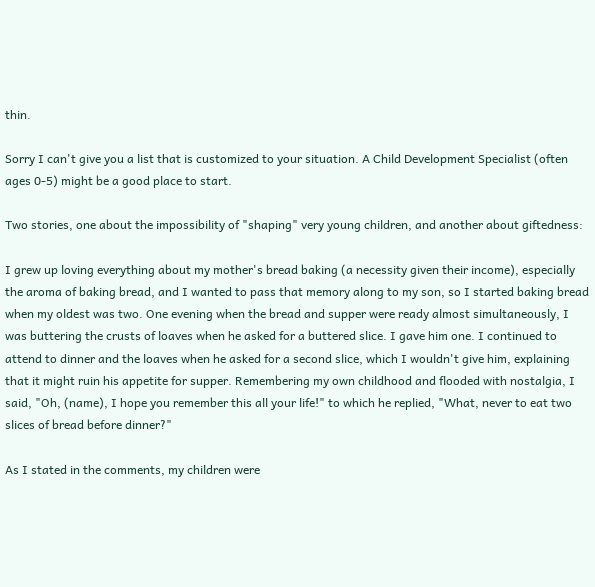thin.

Sorry I can't give you a list that is customized to your situation. A Child Development Specialist (often ages 0-5) might be a good place to start.

Two stories, one about the impossibility of "shaping" very young children, and another about giftedness:

I grew up loving everything about my mother's bread baking (a necessity given their income), especially the aroma of baking bread, and I wanted to pass that memory along to my son, so I started baking bread when my oldest was two. One evening when the bread and supper were ready almost simultaneously, I was buttering the crusts of loaves when he asked for a buttered slice. I gave him one. I continued to attend to dinner and the loaves when he asked for a second slice, which I wouldn't give him, explaining that it might ruin his appetite for supper. Remembering my own childhood and flooded with nostalgia, I said, "Oh, (name), I hope you remember this all your life!" to which he replied, "What, never to eat two slices of bread before dinner?"

As I stated in the comments, my children were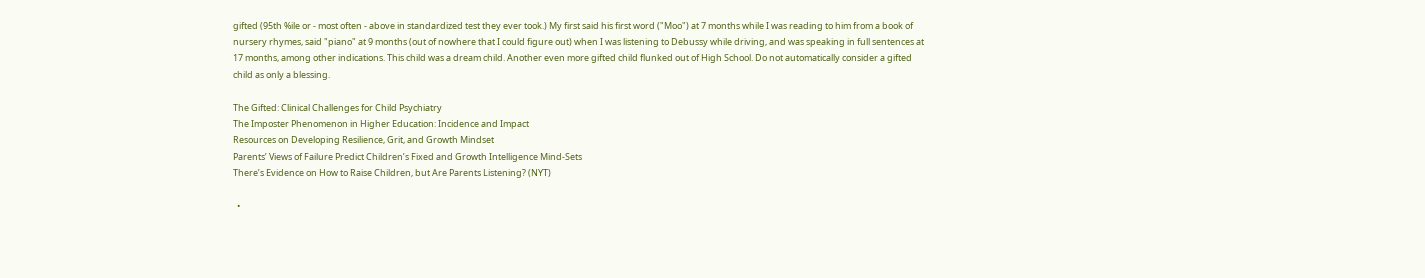gifted (95th %ile or - most often - above in standardized test they ever took.) My first said his first word ("Moo") at 7 months while I was reading to him from a book of nursery rhymes, said "piano" at 9 months (out of nowhere that I could figure out) when I was listening to Debussy while driving, and was speaking in full sentences at 17 months, among other indications. This child was a dream child. Another even more gifted child flunked out of High School. Do not automatically consider a gifted child as only a blessing.

The Gifted: Clinical Challenges for Child Psychiatry
The Imposter Phenomenon in Higher Education: Incidence and Impact
Resources on Developing Resilience, Grit, and Growth Mindset
Parents’ Views of Failure Predict Children’s Fixed and Growth Intelligence Mind-Sets
There’s Evidence on How to Raise Children, but Are Parents Listening? (NYT)

  •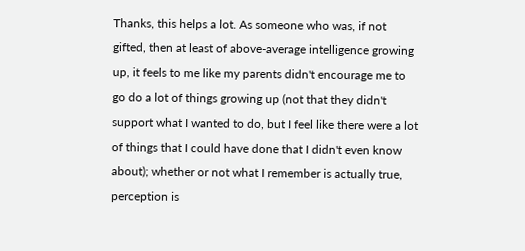Thanks, this helps a lot. As someone who was, if not gifted, then at least of above-average intelligence growing up, it feels to me like my parents didn't encourage me to go do a lot of things growing up (not that they didn't support what I wanted to do, but I feel like there were a lot of things that I could have done that I didn't even know about); whether or not what I remember is actually true, perception is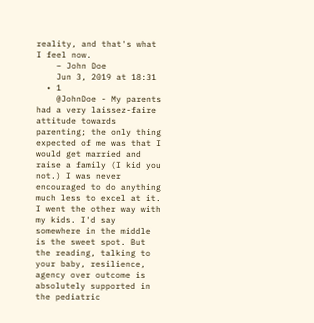reality, and that's what I feel now.
    – John Doe
    Jun 3, 2019 at 18:31
  • 1
    @JohnDoe - My parents had a very laissez-faire attitude towards parenting; the only thing expected of me was that I would get married and raise a family (I kid you not.) I was never encouraged to do anything much less to excel at it. I went the other way with my kids. I'd say somewhere in the middle is the sweet spot. But the reading, talking to your baby, resilience, agency over outcome is absolutely supported in the pediatric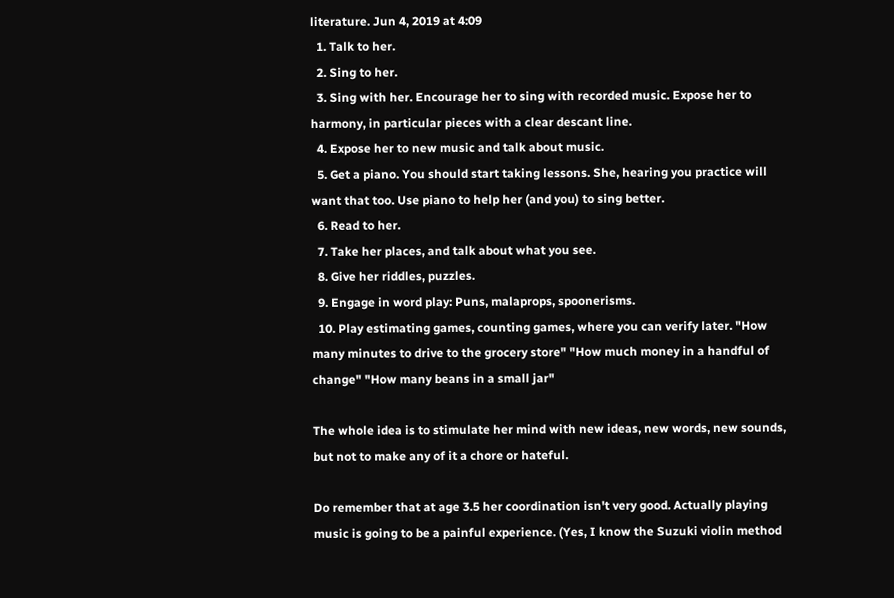literature. Jun 4, 2019 at 4:09
  1. Talk to her.
  2. Sing to her.
  3. Sing with her. Encourage her to sing with recorded music. Expose her to harmony, in particular pieces with a clear descant line.
  4. Expose her to new music and talk about music.
  5. Get a piano. You should start taking lessons. She, hearing you practice will want that too. Use piano to help her (and you) to sing better.
  6. Read to her.
  7. Take her places, and talk about what you see.
  8. Give her riddles, puzzles.
  9. Engage in word play: Puns, malaprops, spoonerisms.
  10. Play estimating games, counting games, where you can verify later. "How many minutes to drive to the grocery store" "How much money in a handful of change" "How many beans in a small jar"

The whole idea is to stimulate her mind with new ideas, new words, new sounds, but not to make any of it a chore or hateful.

Do remember that at age 3.5 her coordination isn't very good. Actually playing music is going to be a painful experience. (Yes, I know the Suzuki violin method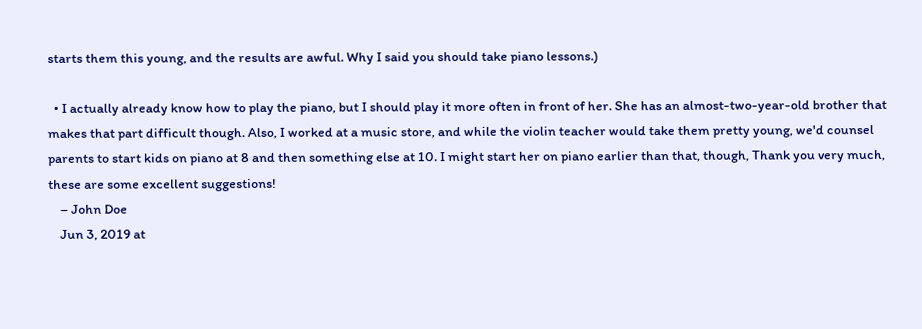starts them this young, and the results are awful. Why I said you should take piano lessons.)

  • I actually already know how to play the piano, but I should play it more often in front of her. She has an almost-two-year-old brother that makes that part difficult though. Also, I worked at a music store, and while the violin teacher would take them pretty young, we'd counsel parents to start kids on piano at 8 and then something else at 10. I might start her on piano earlier than that, though, Thank you very much, these are some excellent suggestions!
    – John Doe
    Jun 3, 2019 at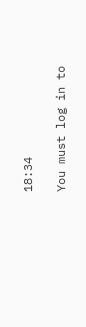18:34

You must log in to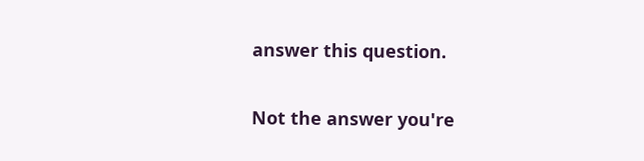answer this question.

Not the answer you're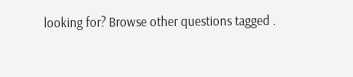looking for? Browse other questions tagged .